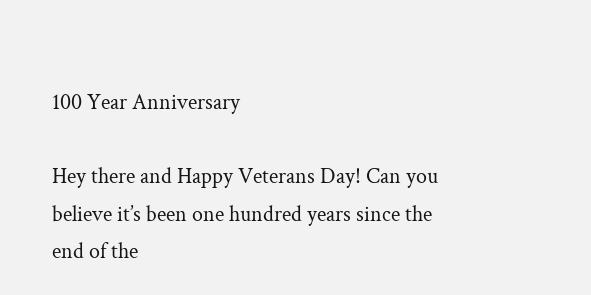100 Year Anniversary

Hey there and Happy Veterans Day! Can you believe it’s been one hundred years since the end of the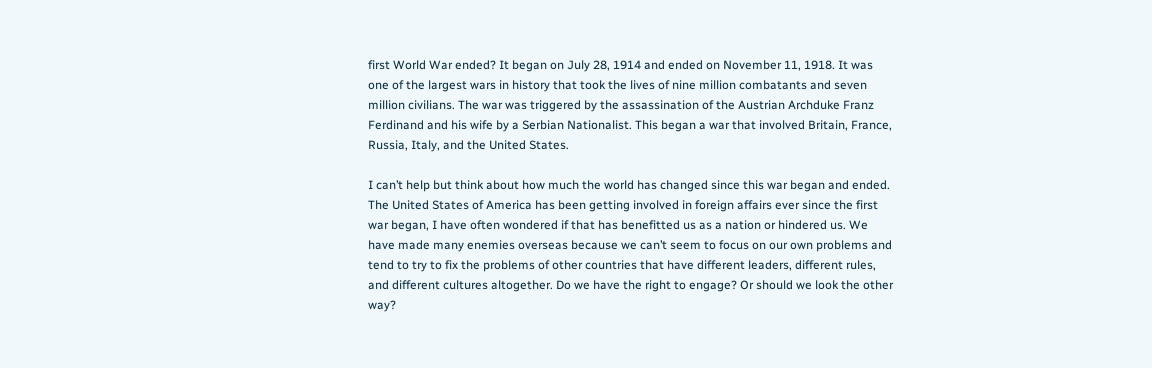first World War ended? It began on July 28, 1914 and ended on November 11, 1918. It was one of the largest wars in history that took the lives of nine million combatants and seven million civilians. The war was triggered by the assassination of the Austrian Archduke Franz Ferdinand and his wife by a Serbian Nationalist. This began a war that involved Britain, France, Russia, Italy, and the United States.

I can’t help but think about how much the world has changed since this war began and ended. The United States of America has been getting involved in foreign affairs ever since the first war began, I have often wondered if that has benefitted us as a nation or hindered us. We have made many enemies overseas because we can’t seem to focus on our own problems and tend to try to fix the problems of other countries that have different leaders, different rules, and different cultures altogether. Do we have the right to engage? Or should we look the other way?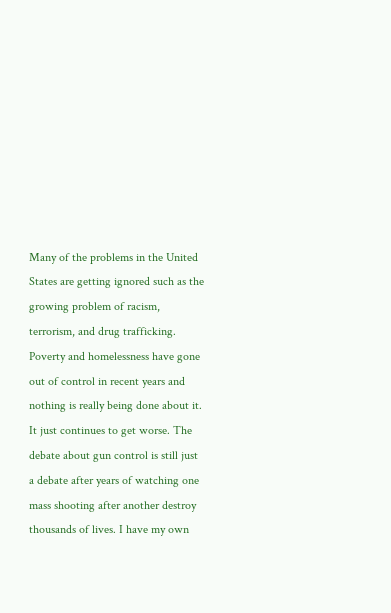Many of the problems in the United States are getting ignored such as the growing problem of racism, terrorism, and drug trafficking. Poverty and homelessness have gone out of control in recent years and nothing is really being done about it. It just continues to get worse. The debate about gun control is still just a debate after years of watching one mass shooting after another destroy thousands of lives. I have my own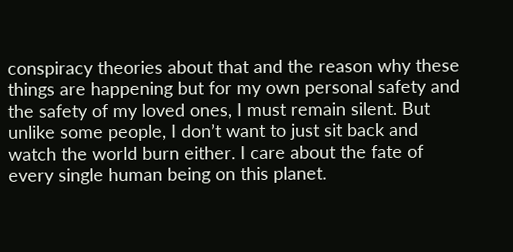conspiracy theories about that and the reason why these things are happening but for my own personal safety and the safety of my loved ones, I must remain silent. But unlike some people, I don’t want to just sit back and watch the world burn either. I care about the fate of every single human being on this planet.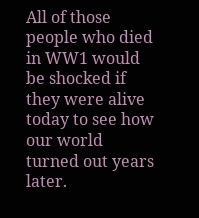All of those people who died in WW1 would be shocked if they were alive today to see how our world turned out years later.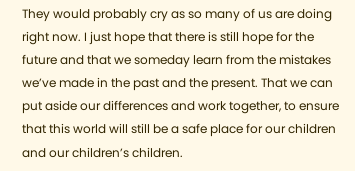They would probably cry as so many of us are doing right now. I just hope that there is still hope for the future and that we someday learn from the mistakes we’ve made in the past and the present. That we can put aside our differences and work together, to ensure that this world will still be a safe place for our children and our children’s children.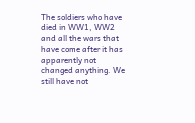The soldiers who have died in WW1, WW2 and all the wars that have come after it has apparently not changed anything. We still have not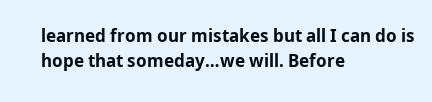learned from our mistakes but all I can do is hope that someday…we will. Before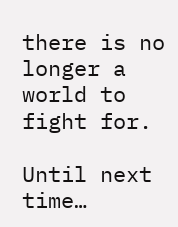there is no longer a world to fight for.

Until next time…